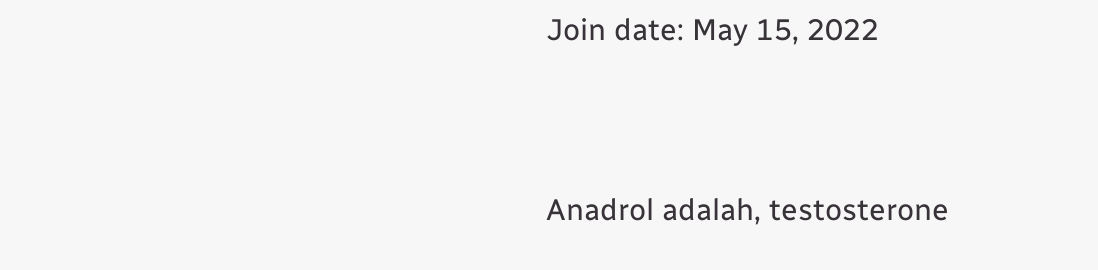Join date: May 15, 2022


Anadrol adalah, testosterone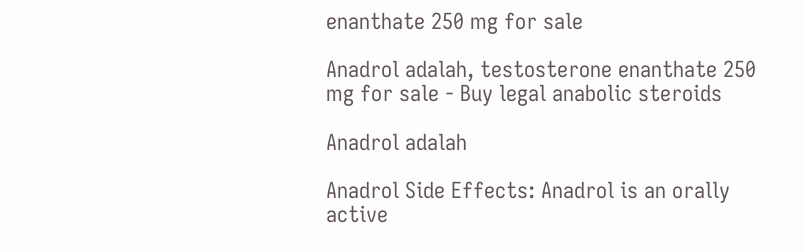enanthate 250 mg for sale

Anadrol adalah, testosterone enanthate 250 mg for sale - Buy legal anabolic steroids

Anadrol adalah

Anadrol Side Effects: Anadrol is an orally active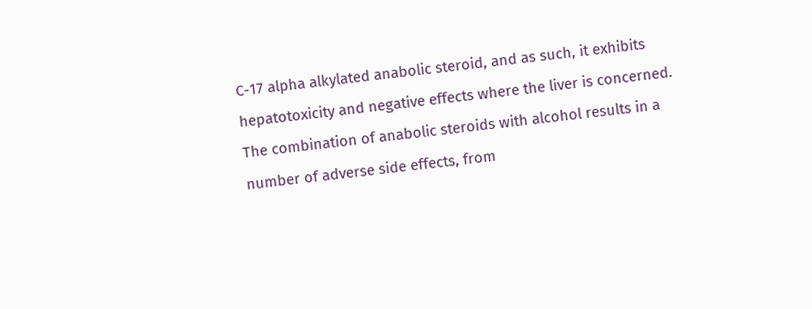C-17 alpha alkylated anabolic steroid, and as such, it exhibits hepatotoxicity and negative effects where the liver is concerned. The combination of anabolic steroids with alcohol results in a number of adverse side effects, from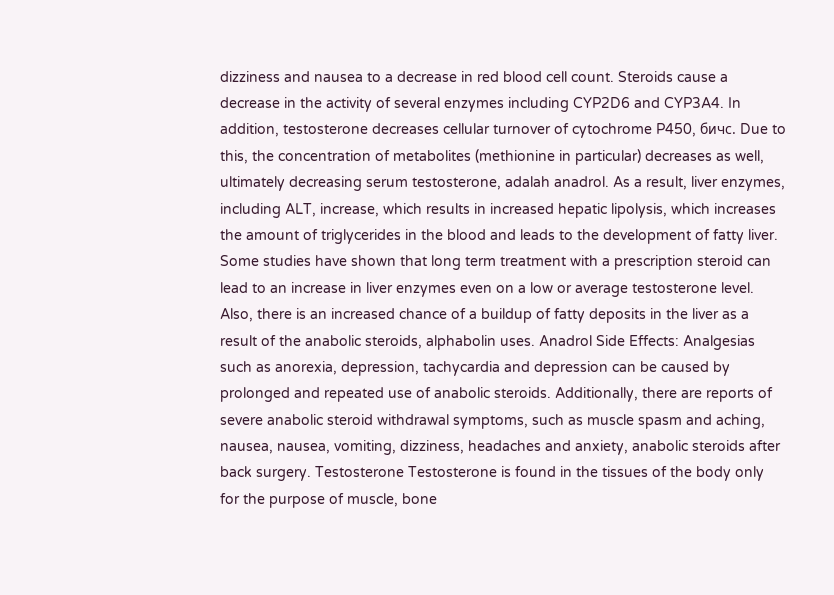dizziness and nausea to a decrease in red blood cell count. Steroids cause a decrease in the activity of several enzymes including CYP2D6 and CYP3A4. In addition, testosterone decreases cellular turnover of cytochrome P450, бичс. Due to this, the concentration of metabolites (methionine in particular) decreases as well, ultimately decreasing serum testosterone, adalah anadrol. As a result, liver enzymes, including ALT, increase, which results in increased hepatic lipolysis, which increases the amount of triglycerides in the blood and leads to the development of fatty liver. Some studies have shown that long term treatment with a prescription steroid can lead to an increase in liver enzymes even on a low or average testosterone level. Also, there is an increased chance of a buildup of fatty deposits in the liver as a result of the anabolic steroids, alphabolin uses. Anadrol Side Effects: Analgesias such as anorexia, depression, tachycardia and depression can be caused by prolonged and repeated use of anabolic steroids. Additionally, there are reports of severe anabolic steroid withdrawal symptoms, such as muscle spasm and aching, nausea, nausea, vomiting, dizziness, headaches and anxiety, anabolic steroids after back surgery. Testosterone Testosterone is found in the tissues of the body only for the purpose of muscle, bone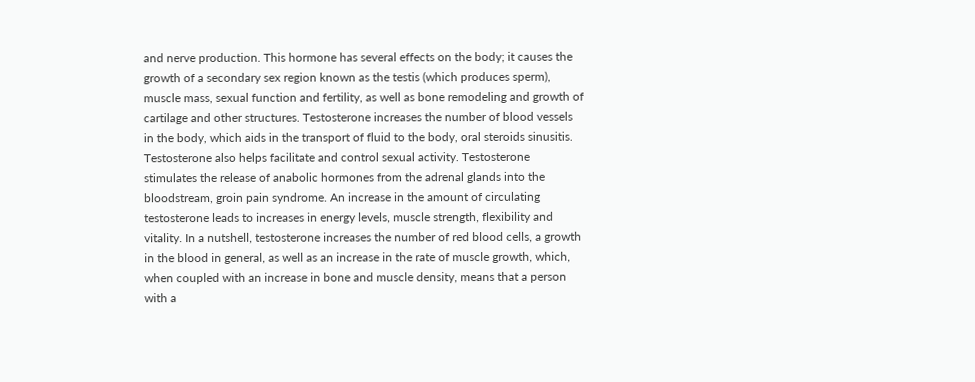and nerve production. This hormone has several effects on the body; it causes the growth of a secondary sex region known as the testis (which produces sperm), muscle mass, sexual function and fertility, as well as bone remodeling and growth of cartilage and other structures. Testosterone increases the number of blood vessels in the body, which aids in the transport of fluid to the body, oral steroids sinusitis. Testosterone also helps facilitate and control sexual activity. Testosterone stimulates the release of anabolic hormones from the adrenal glands into the bloodstream, groin pain syndrome. An increase in the amount of circulating testosterone leads to increases in energy levels, muscle strength, flexibility and vitality. In a nutshell, testosterone increases the number of red blood cells, a growth in the blood in general, as well as an increase in the rate of muscle growth, which, when coupled with an increase in bone and muscle density, means that a person with a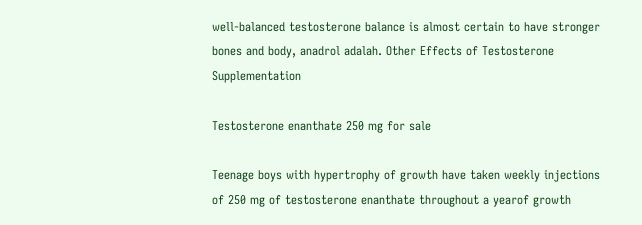well-balanced testosterone balance is almost certain to have stronger bones and body, anadrol adalah. Other Effects of Testosterone Supplementation

Testosterone enanthate 250 mg for sale

Teenage boys with hypertrophy of growth have taken weekly injections of 250 mg of testosterone enanthate throughout a yearof growth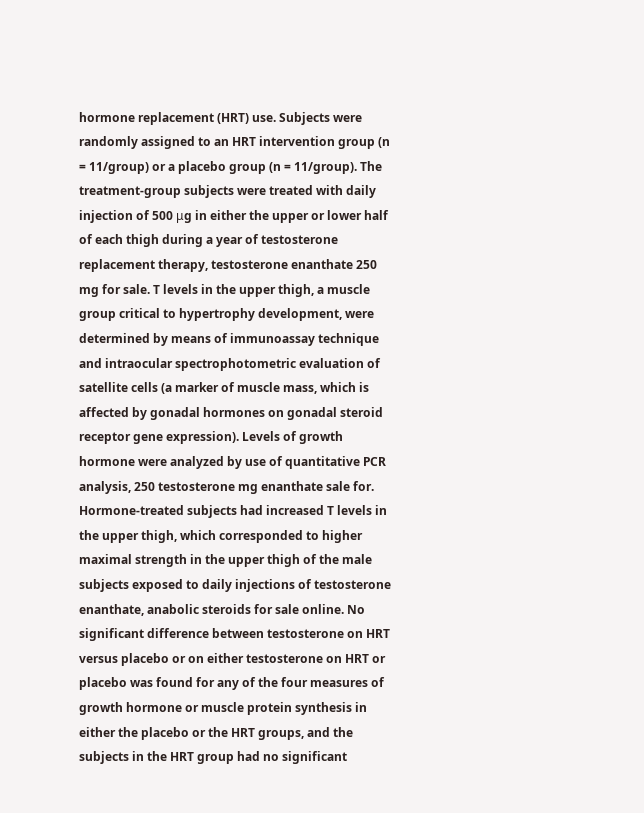hormone replacement (HRT) use. Subjects were randomly assigned to an HRT intervention group (n = 11/group) or a placebo group (n = 11/group). The treatment-group subjects were treated with daily injection of 500 μg in either the upper or lower half of each thigh during a year of testosterone replacement therapy, testosterone enanthate 250 mg for sale. T levels in the upper thigh, a muscle group critical to hypertrophy development, were determined by means of immunoassay technique and intraocular spectrophotometric evaluation of satellite cells (a marker of muscle mass, which is affected by gonadal hormones on gonadal steroid receptor gene expression). Levels of growth hormone were analyzed by use of quantitative PCR analysis, 250 testosterone mg enanthate sale for. Hormone-treated subjects had increased T levels in the upper thigh, which corresponded to higher maximal strength in the upper thigh of the male subjects exposed to daily injections of testosterone enanthate, anabolic steroids for sale online. No significant difference between testosterone on HRT versus placebo or on either testosterone on HRT or placebo was found for any of the four measures of growth hormone or muscle protein synthesis in either the placebo or the HRT groups, and the subjects in the HRT group had no significant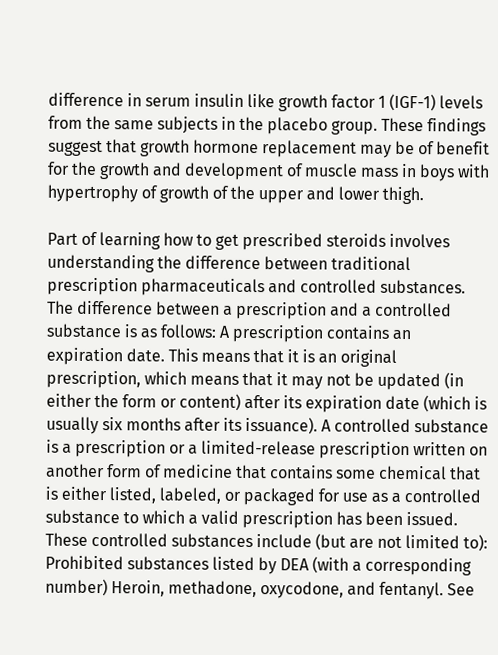difference in serum insulin like growth factor 1 (IGF-1) levels from the same subjects in the placebo group. These findings suggest that growth hormone replacement may be of benefit for the growth and development of muscle mass in boys with hypertrophy of growth of the upper and lower thigh.

Part of learning how to get prescribed steroids involves understanding the difference between traditional prescription pharmaceuticals and controlled substances. The difference between a prescription and a controlled substance is as follows: A prescription contains an expiration date. This means that it is an original prescription, which means that it may not be updated (in either the form or content) after its expiration date (which is usually six months after its issuance). A controlled substance is a prescription or a limited-release prescription written on another form of medicine that contains some chemical that is either listed, labeled, or packaged for use as a controlled substance to which a valid prescription has been issued. These controlled substances include (but are not limited to): Prohibited substances listed by DEA (with a corresponding number) Heroin, methadone, oxycodone, and fentanyl. See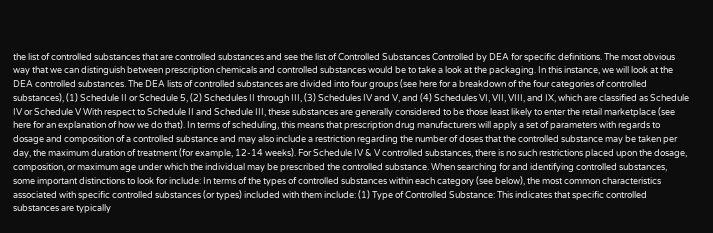the list of controlled substances that are controlled substances and see the list of Controlled Substances Controlled by DEA for specific definitions. The most obvious way that we can distinguish between prescription chemicals and controlled substances would be to take a look at the packaging. In this instance, we will look at the DEA controlled substances. The DEA lists of controlled substances are divided into four groups (see here for a breakdown of the four categories of controlled substances), (1) Schedule II or Schedule 5, (2) Schedules II through III, (3) Schedules IV and V, and (4) Schedules VI, VII, VIII, and IX, which are classified as Schedule IV or Schedule V With respect to Schedule II and Schedule III, these substances are generally considered to be those least likely to enter the retail marketplace (see here for an explanation of how we do that). In terms of scheduling, this means that prescription drug manufacturers will apply a set of parameters with regards to dosage and composition of a controlled substance and may also include a restriction regarding the number of doses that the controlled substance may be taken per day, the maximum duration of treatment (for example, 12-14 weeks). For Schedule IV & V controlled substances, there is no such restrictions placed upon the dosage, composition, or maximum age under which the individual may be prescribed the controlled substance. When searching for and identifying controlled substances, some important distinctions to look for include: In terms of the types of controlled substances within each category (see below), the most common characteristics associated with specific controlled substances (or types) included with them include: (1) Type of Controlled Substance: This indicates that specific controlled substances are typically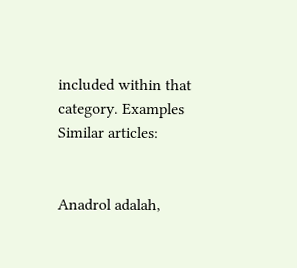included within that category. Examples Similar articles:


Anadrol adalah,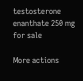testosterone enanthate 250 mg for sale

More actions